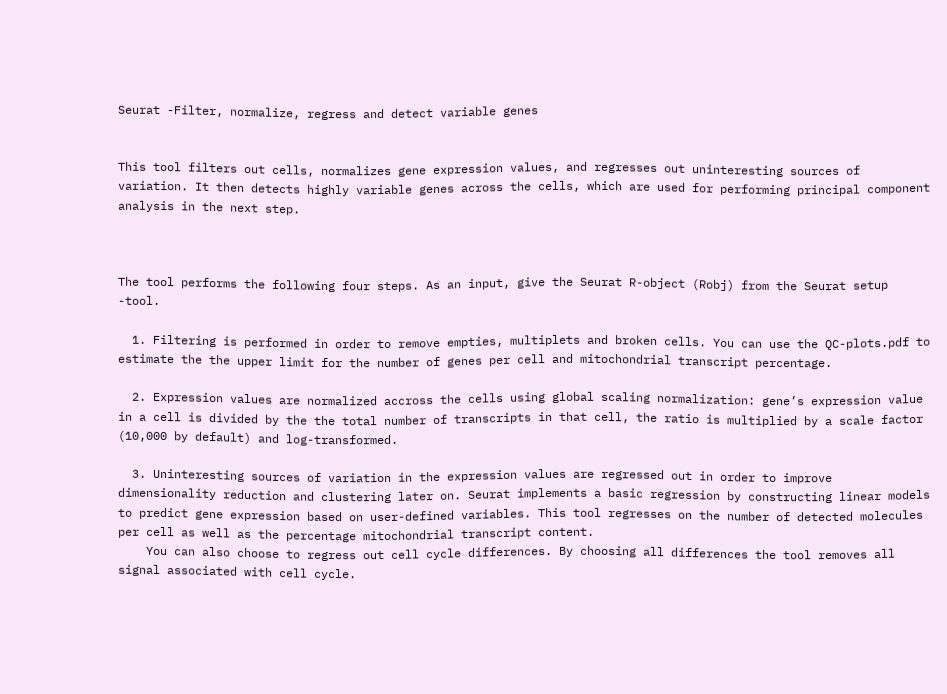Seurat -Filter, normalize, regress and detect variable genes


This tool filters out cells, normalizes gene expression values, and regresses out uninteresting sources of variation. It then detects highly variable genes across the cells, which are used for performing principal component analysis in the next step.



The tool performs the following four steps. As an input, give the Seurat R-object (Robj) from the Seurat setup -tool.

  1. Filtering is performed in order to remove empties, multiplets and broken cells. You can use the QC-plots.pdf to estimate the the upper limit for the number of genes per cell and mitochondrial transcript percentage.

  2. Expression values are normalized accross the cells using global scaling normalization: gene’s expression value in a cell is divided by the the total number of transcripts in that cell, the ratio is multiplied by a scale factor (10,000 by default) and log-transformed.

  3. Uninteresting sources of variation in the expression values are regressed out in order to improve dimensionality reduction and clustering later on. Seurat implements a basic regression by constructing linear models to predict gene expression based on user-defined variables. This tool regresses on the number of detected molecules per cell as well as the percentage mitochondrial transcript content.
    You can also choose to regress out cell cycle differences. By choosing all differences the tool removes all signal associated with cell cycle.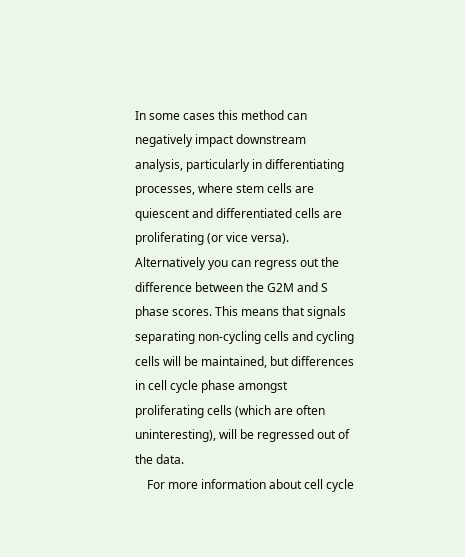In some cases this method can negatively impact downstream analysis, particularly in differentiating processes, where stem cells are quiescent and differentiated cells are proliferating (or vice versa). Alternatively you can regress out the difference between the G2M and S phase scores. This means that signals separating non-cycling cells and cycling cells will be maintained, but differences in cell cycle phase amongst proliferating cells (which are often uninteresting), will be regressed out of the data.
    For more information about cell cycle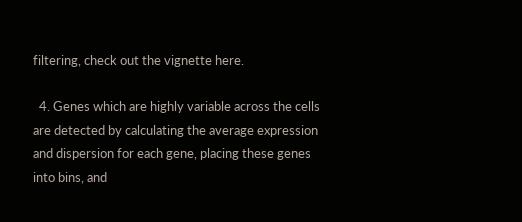filtering, check out the vignette here.

  4. Genes which are highly variable across the cells are detected by calculating the average expression and dispersion for each gene, placing these genes into bins, and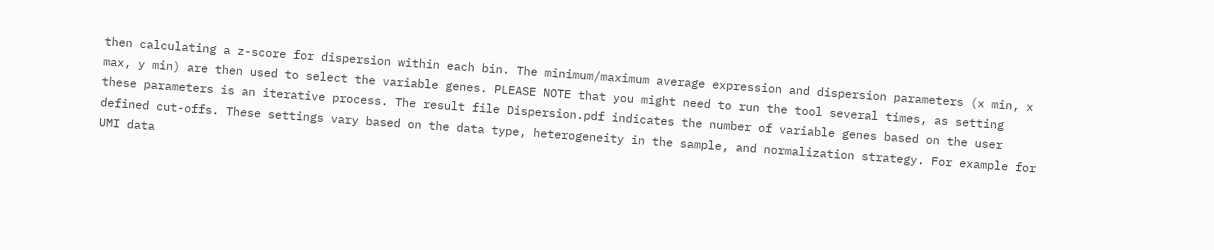then calculating a z-score for dispersion within each bin. The minimum/maximum average expression and dispersion parameters (x min, x max, y min) are then used to select the variable genes. PLEASE NOTE that you might need to run the tool several times, as setting these parameters is an iterative process. The result file Dispersion.pdf indicates the number of variable genes based on the user defined cut-offs. These settings vary based on the data type, heterogeneity in the sample, and normalization strategy. For example for UMI data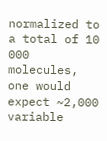normalized to a total of 10 000 molecules, one would expect ~2,000 variable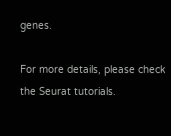genes.

For more details, please check the Seurat tutorials.